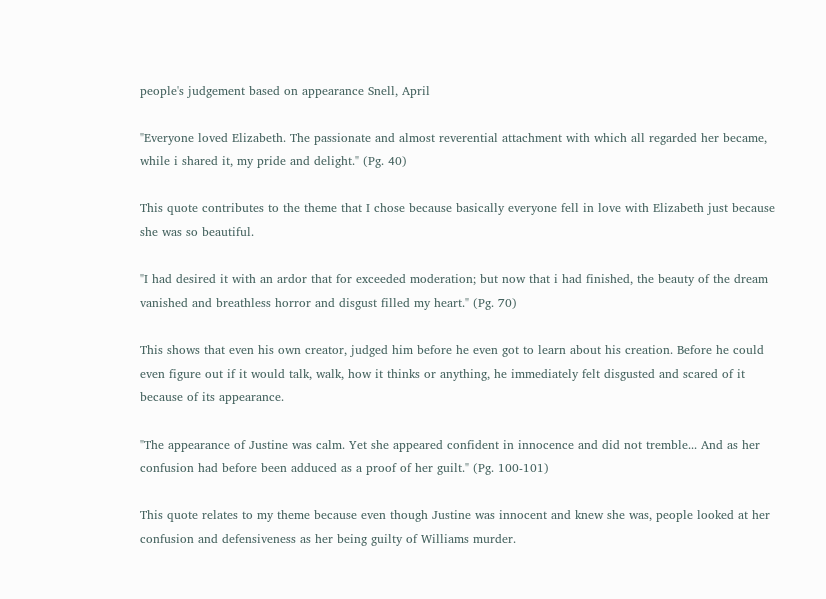people's judgement based on appearance Snell, April

"Everyone loved Elizabeth. The passionate and almost reverential attachment with which all regarded her became, while i shared it, my pride and delight." (Pg. 40)

This quote contributes to the theme that I chose because basically everyone fell in love with Elizabeth just because she was so beautiful.

"I had desired it with an ardor that for exceeded moderation; but now that i had finished, the beauty of the dream vanished and breathless horror and disgust filled my heart." (Pg. 70)

This shows that even his own creator, judged him before he even got to learn about his creation. Before he could even figure out if it would talk, walk, how it thinks or anything, he immediately felt disgusted and scared of it because of its appearance.

"The appearance of Justine was calm. Yet she appeared confident in innocence and did not tremble... And as her confusion had before been adduced as a proof of her guilt." (Pg. 100-101)

This quote relates to my theme because even though Justine was innocent and knew she was, people looked at her confusion and defensiveness as her being guilty of Williams murder.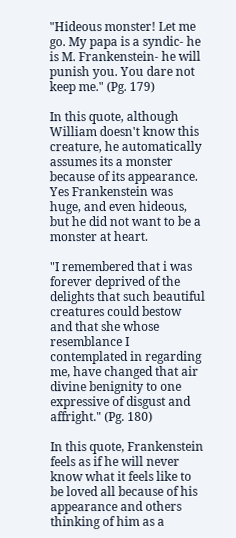"Hideous monster! Let me go. My papa is a syndic- he is M. Frankenstein- he will punish you. You dare not keep me." (Pg. 179)

In this quote, although William doesn't know this creature, he automatically assumes its a monster because of its appearance. Yes Frankenstein was huge, and even hideous, but he did not want to be a monster at heart.

"I remembered that i was forever deprived of the delights that such beautiful creatures could bestow and that she whose resemblance I contemplated in regarding me, have changed that air divine benignity to one expressive of disgust and affright." (Pg. 180)

In this quote, Frankenstein feels as if he will never know what it feels like to be loved all because of his appearance and others thinking of him as a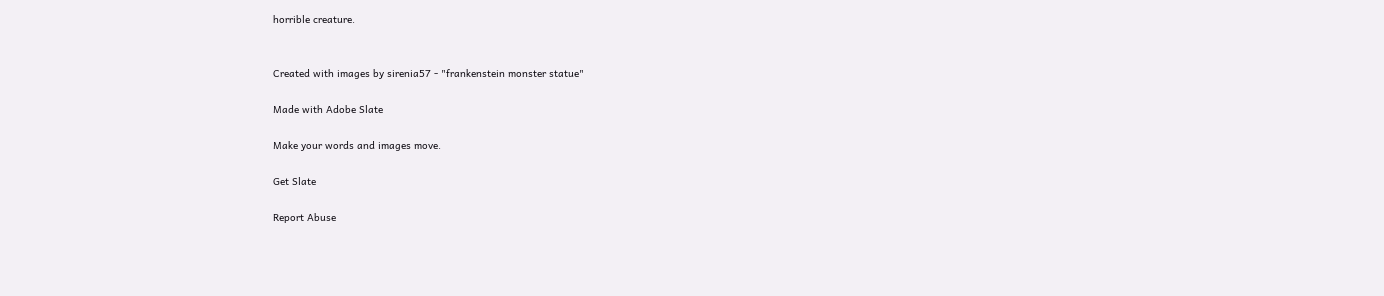horrible creature.


Created with images by sirenia57 - "frankenstein monster statue"

Made with Adobe Slate

Make your words and images move.

Get Slate

Report Abuse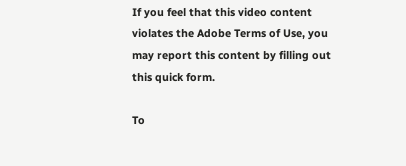If you feel that this video content violates the Adobe Terms of Use, you may report this content by filling out this quick form.

To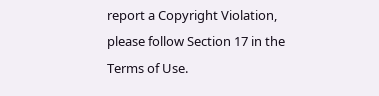report a Copyright Violation, please follow Section 17 in the Terms of Use.